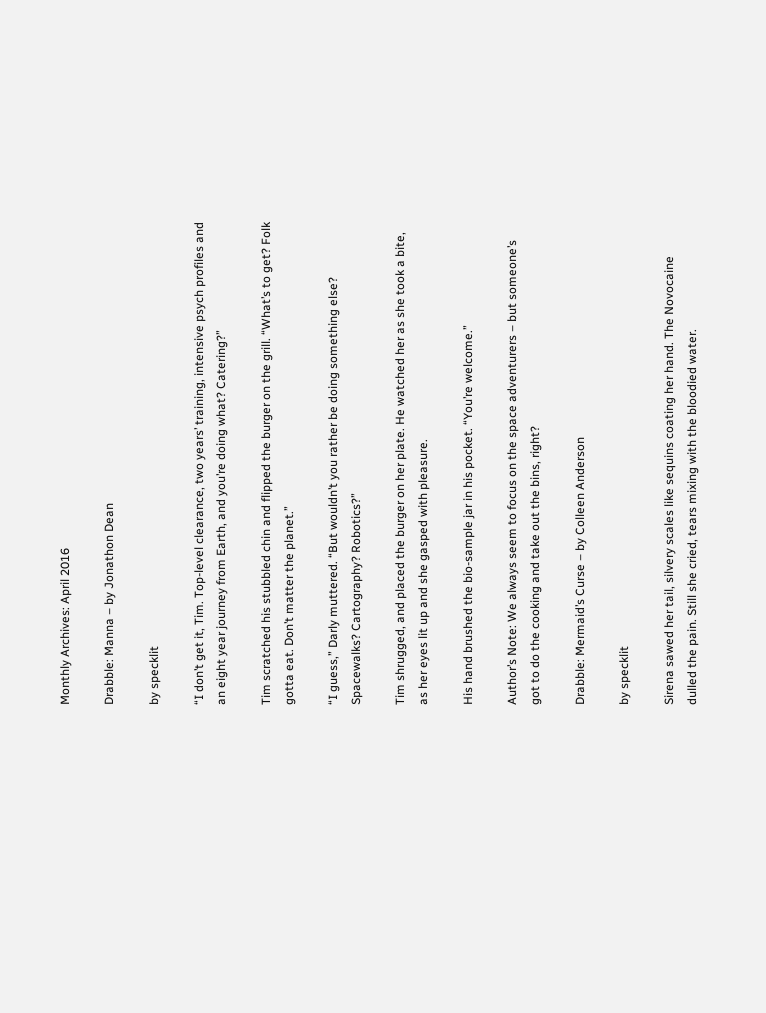Monthly Archives: April 2016

Drabble: Manna – by Jonathon Dean

by specklit

“I don’t get it, Tim. Top-level clearance, two years’ training, intensive psych profiles and an eight year journey from Earth, and you’re doing what? Catering?”

Tim scratched his stubbled chin and flipped the burger on the grill. “What’s to get? Folk gotta eat. Don’t matter the planet.”

“I guess,” Darly muttered. “But wouldn’t you rather be doing something else? Spacewalks? Cartography? Robotics?”

Tim shrugged, and placed the burger on her plate. He watched her as she took a bite, as her eyes lit up and she gasped with pleasure.

His hand brushed the bio-sample jar in his pocket. “You’re welcome.”

Author’s Note: We always seem to focus on the space adventurers – but someone’s got to do the cooking and take out the bins, right?

Drabble: Mermaid’s Curse – by Colleen Anderson

by specklit

Sirena sawed her tail, silvery scales like sequins coating her hand. The Novocaine dulled the pain. Still she cried, tears mixing with the bloodied water.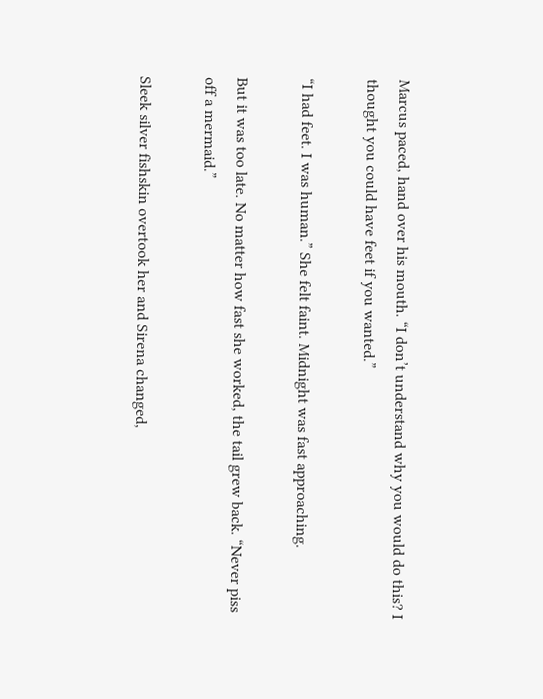Marcus paced, hand over his mouth. “I don’t understand why you would do this? I thought you could have feet if you wanted.”

“I had feet. I was human.” She felt faint. Midnight was fast approaching.

But it was too late. No matter how fast she worked, the tail grew back. “Never piss off a mermaid.”

Sleek silver fishskin overtook her and Sirena changed,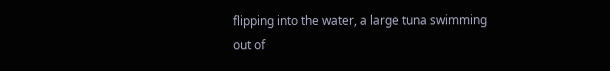flipping into the water, a large tuna swimming out of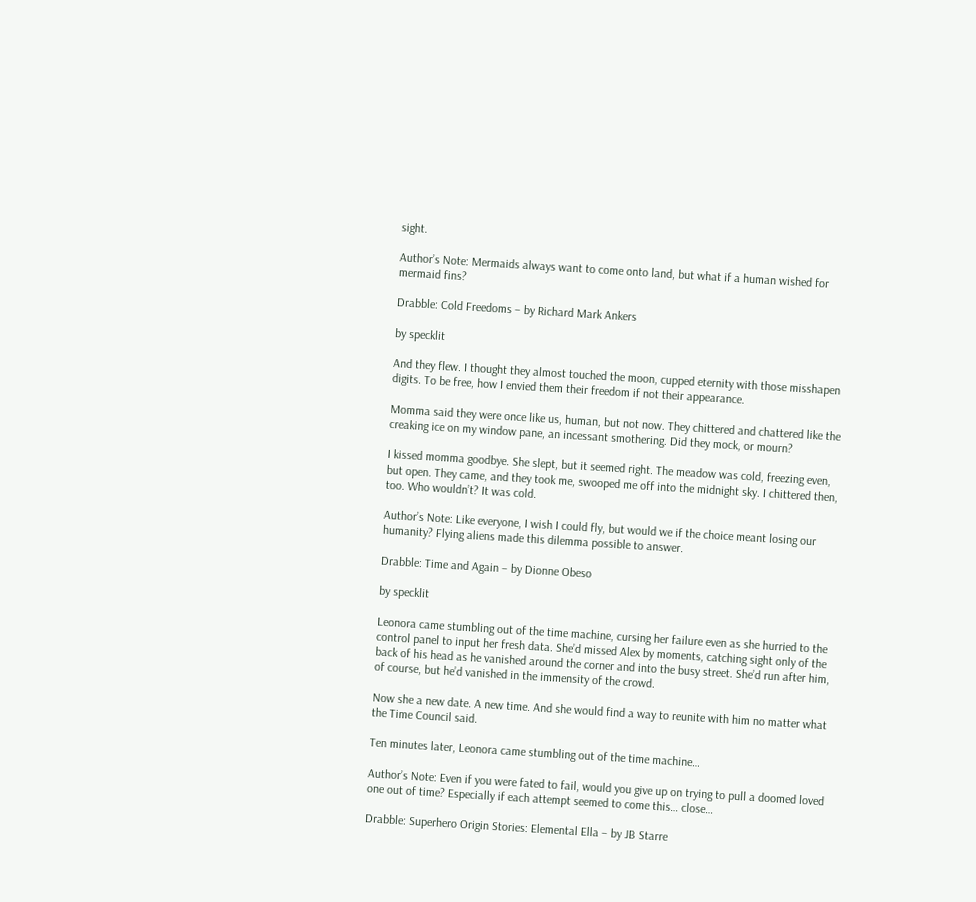sight.

Author’s Note: Mermaids always want to come onto land, but what if a human wished for mermaid fins?

Drabble: Cold Freedoms – by Richard Mark Ankers

by specklit

And they flew. I thought they almost touched the moon, cupped eternity with those misshapen digits. To be free, how I envied them their freedom if not their appearance.

Momma said they were once like us, human, but not now. They chittered and chattered like the creaking ice on my window pane, an incessant smothering. Did they mock, or mourn?

I kissed momma goodbye. She slept, but it seemed right. The meadow was cold, freezing even, but open. They came, and they took me, swooped me off into the midnight sky. I chittered then, too. Who wouldn’t? It was cold.

Author’s Note: Like everyone, I wish I could fly, but would we if the choice meant losing our humanity? Flying aliens made this dilemma possible to answer.

Drabble: Time and Again – by Dionne Obeso

by specklit

Leonora came stumbling out of the time machine, cursing her failure even as she hurried to the control panel to input her fresh data. She’d missed Alex by moments, catching sight only of the back of his head as he vanished around the corner and into the busy street. She’d run after him, of course, but he’d vanished in the immensity of the crowd.

Now she a new date. A new time. And she would find a way to reunite with him no matter what the Time Council said.

Ten minutes later, Leonora came stumbling out of the time machine…

Author’s Note: Even if you were fated to fail, would you give up on trying to pull a doomed loved one out of time? Especially if each attempt seemed to come this… close…

Drabble: Superhero Origin Stories: Elemental Ella – by JB Starre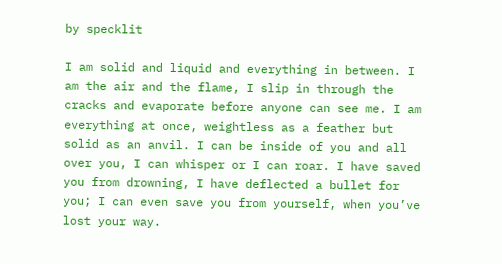by specklit

I am solid and liquid and everything in between. I am the air and the flame, I slip in through the cracks and evaporate before anyone can see me. I am everything at once, weightless as a feather but solid as an anvil. I can be inside of you and all over you, I can whisper or I can roar. I have saved you from drowning, I have deflected a bullet for you; I can even save you from yourself, when you’ve lost your way.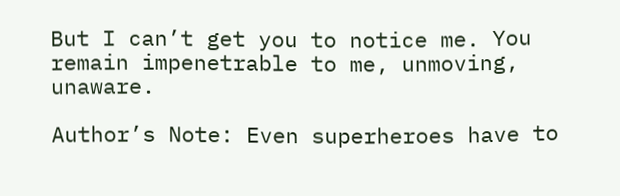But I can’t get you to notice me. You remain impenetrable to me, unmoving, unaware.

Author’s Note: Even superheroes have to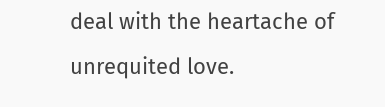deal with the heartache of unrequited love.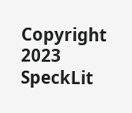Copyright 2023 SpeckLit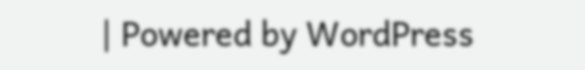| Powered by WordPress